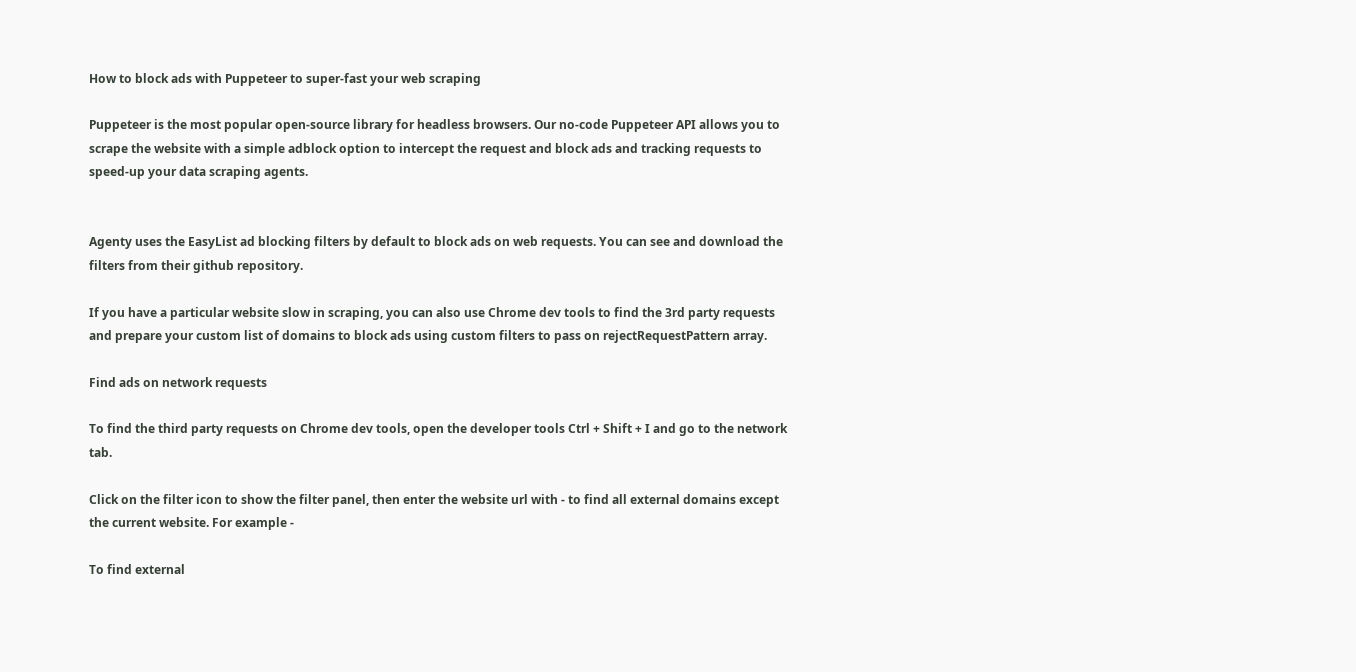How to block ads with Puppeteer to super-fast your web scraping

Puppeteer is the most popular open-source library for headless browsers. Our no-code Puppeteer API allows you to scrape the website with a simple adblock option to intercept the request and block ads and tracking requests to speed-up your data scraping agents.


Agenty uses the EasyList ad blocking filters by default to block ads on web requests. You can see and download the filters from their github repository.

If you have a particular website slow in scraping, you can also use Chrome dev tools to find the 3rd party requests and prepare your custom list of domains to block ads using custom filters to pass on rejectRequestPattern array.

Find ads on network requests

To find the third party requests on Chrome dev tools, open the developer tools Ctrl + Shift + I and go to the network tab.

Click on the filter icon to show the filter panel, then enter the website url with - to find all external domains except the current website. For example -

To find external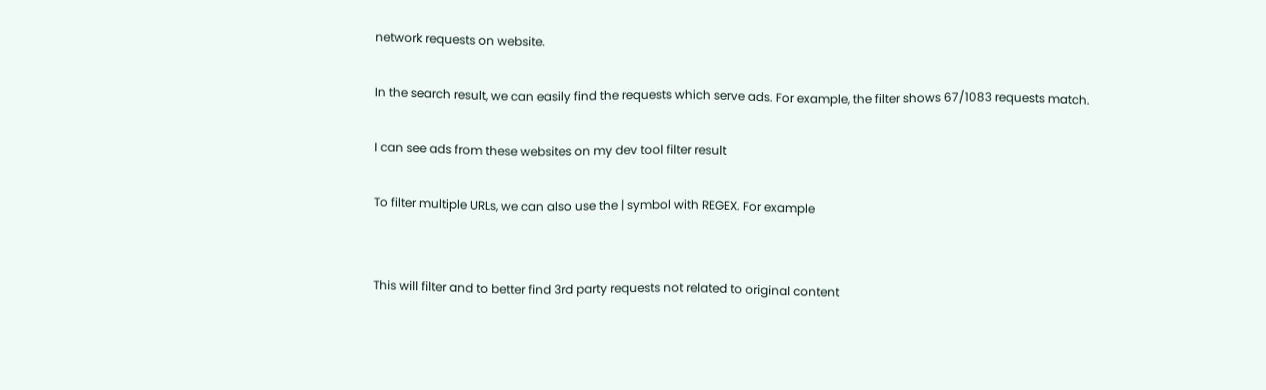network requests on website.

In the search result, we can easily find the requests which serve ads. For example, the filter shows 67/1083 requests match.

I can see ads from these websites on my dev tool filter result

To filter multiple URLs, we can also use the | symbol with REGEX. For example


This will filter and to better find 3rd party requests not related to original content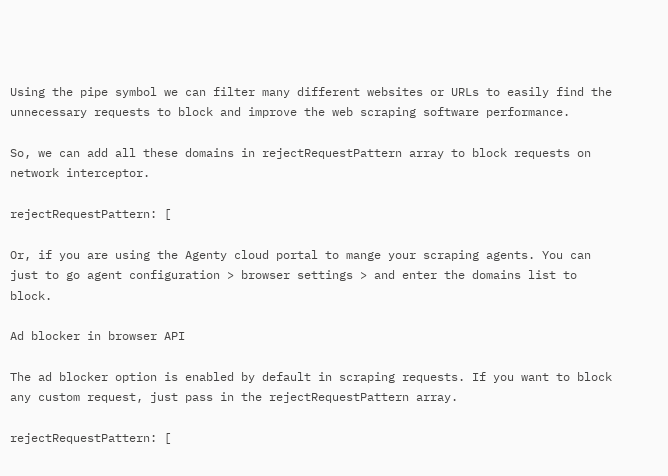Using the pipe symbol we can filter many different websites or URLs to easily find the unnecessary requests to block and improve the web scraping software performance.

So, we can add all these domains in rejectRequestPattern array to block requests on network interceptor.

rejectRequestPattern: [

Or, if you are using the Agenty cloud portal to mange your scraping agents. You can just to go agent configuration > browser settings > and enter the domains list to block.

Ad blocker in browser API

The ad blocker option is enabled by default in scraping requests. If you want to block any custom request, just pass in the rejectRequestPattern array.

rejectRequestPattern: [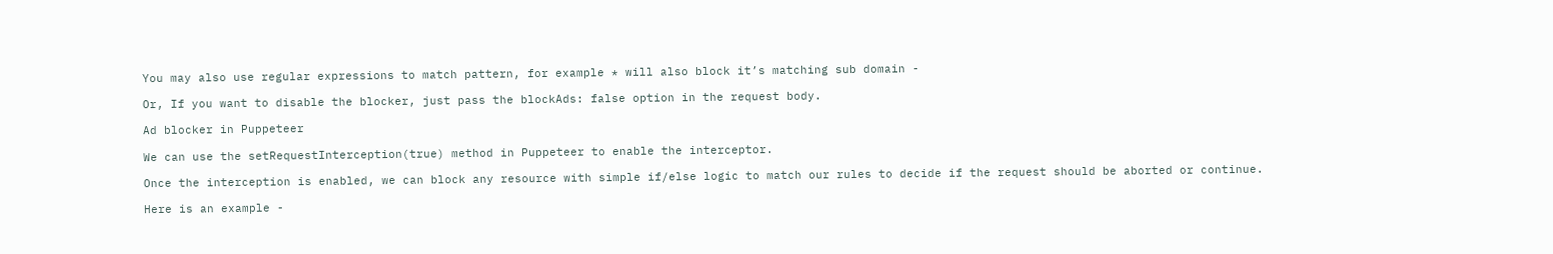You may also use regular expressions to match pattern, for example * will also block it’s matching sub domain -

Or, If you want to disable the blocker, just pass the blockAds: false option in the request body.

Ad blocker in Puppeteer

We can use the setRequestInterception(true) method in Puppeteer to enable the interceptor.

Once the interception is enabled, we can block any resource with simple if/else logic to match our rules to decide if the request should be aborted or continue.

Here is an example -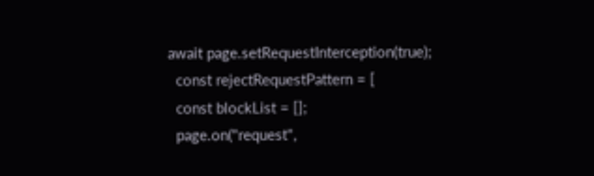await page.setRequestInterception(true);
  const rejectRequestPattern = [
  const blockList = [];
  page.on("request",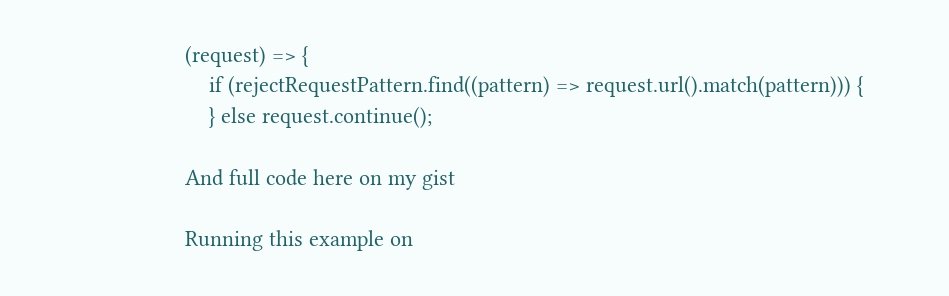(request) => {
    if (rejectRequestPattern.find((pattern) => request.url().match(pattern))) {
    } else request.continue();

And full code here on my gist

Running this example on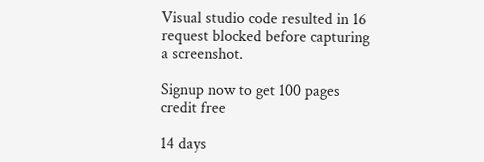Visual studio code resulted in 16 request blocked before capturing a screenshot.

Signup now to get 100 pages credit free

14 days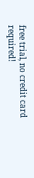free trial, no credit card required!